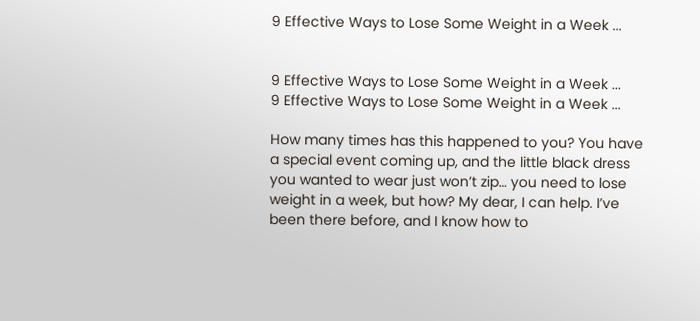9 Effective Ways to Lose Some Weight in a Week ...


9 Effective Ways to Lose Some Weight in a Week ...
9 Effective Ways to Lose Some Weight in a Week ...

How many times has this happened to you? You have a special event coming up, and the little black dress you wanted to wear just won’t zip… you need to lose weight in a week, but how? My dear, I can help. I’ve been there before, and I know how to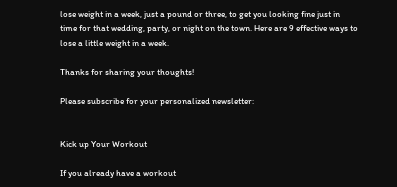lose weight in a week, just a pound or three, to get you looking fine just in time for that wedding, party, or night on the town. Here are 9 effective ways to lose a little weight in a week.

Thanks for sharing your thoughts!

Please subscribe for your personalized newsletter:


Kick up Your Workout

If you already have a workout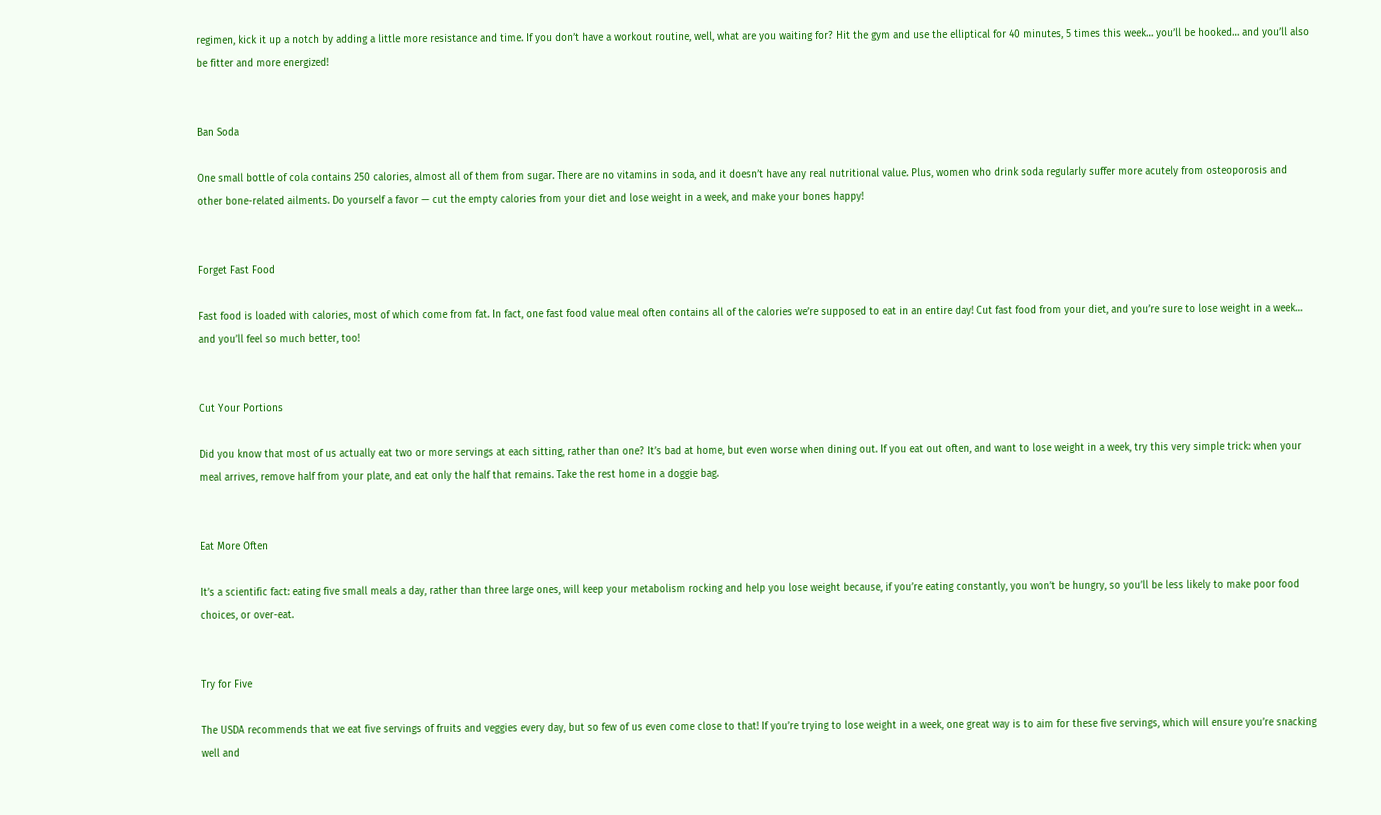regimen, kick it up a notch by adding a little more resistance and time. If you don’t have a workout routine, well, what are you waiting for? Hit the gym and use the elliptical for 40 minutes, 5 times this week… you’ll be hooked… and you’ll also be fitter and more energized!


Ban Soda

One small bottle of cola contains 250 calories, almost all of them from sugar. There are no vitamins in soda, and it doesn’t have any real nutritional value. Plus, women who drink soda regularly suffer more acutely from osteoporosis and other bone-related ailments. Do yourself a favor — cut the empty calories from your diet and lose weight in a week, and make your bones happy!


Forget Fast Food

Fast food is loaded with calories, most of which come from fat. In fact, one fast food value meal often contains all of the calories we’re supposed to eat in an entire day! Cut fast food from your diet, and you’re sure to lose weight in a week… and you’ll feel so much better, too!


Cut Your Portions

Did you know that most of us actually eat two or more servings at each sitting, rather than one? It’s bad at home, but even worse when dining out. If you eat out often, and want to lose weight in a week, try this very simple trick: when your meal arrives, remove half from your plate, and eat only the half that remains. Take the rest home in a doggie bag.


Eat More Often

It’s a scientific fact: eating five small meals a day, rather than three large ones, will keep your metabolism rocking and help you lose weight because, if you’re eating constantly, you won’t be hungry, so you’ll be less likely to make poor food choices, or over-eat.


Try for Five

The USDA recommends that we eat five servings of fruits and veggies every day, but so few of us even come close to that! If you’re trying to lose weight in a week, one great way is to aim for these five servings, which will ensure you’re snacking well and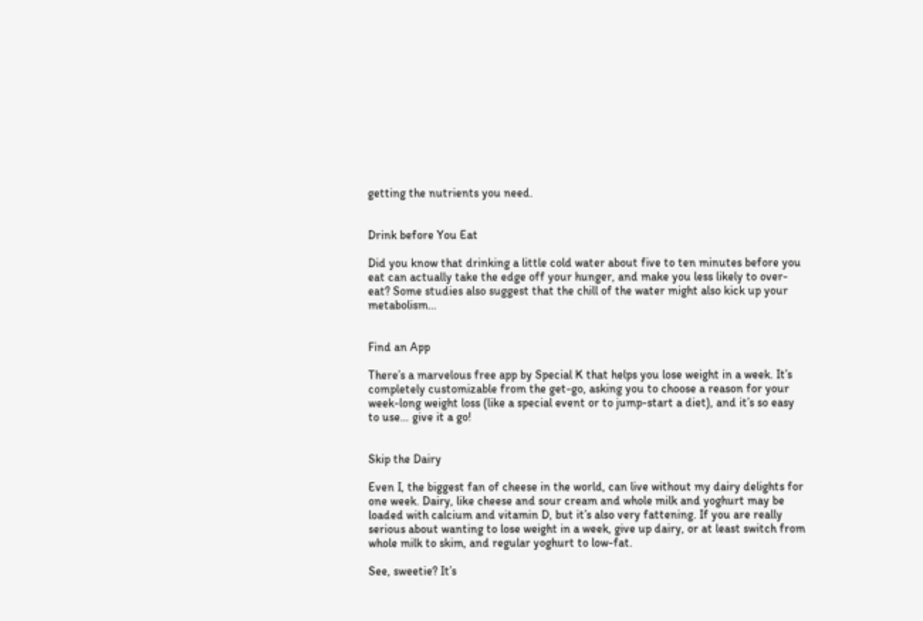getting the nutrients you need.


Drink before You Eat

Did you know that drinking a little cold water about five to ten minutes before you eat can actually take the edge off your hunger, and make you less likely to over-eat? Some studies also suggest that the chill of the water might also kick up your metabolism…


Find an App

There’s a marvelous free app by Special K that helps you lose weight in a week. It’s completely customizable from the get-go, asking you to choose a reason for your week-long weight loss (like a special event or to jump-start a diet), and it’s so easy to use… give it a go!


Skip the Dairy

Even I, the biggest fan of cheese in the world, can live without my dairy delights for one week. Dairy, like cheese and sour cream and whole milk and yoghurt may be loaded with calcium and vitamin D, but it’s also very fattening. If you are really serious about wanting to lose weight in a week, give up dairy, or at least switch from whole milk to skim, and regular yoghurt to low-fat.

See, sweetie? It’s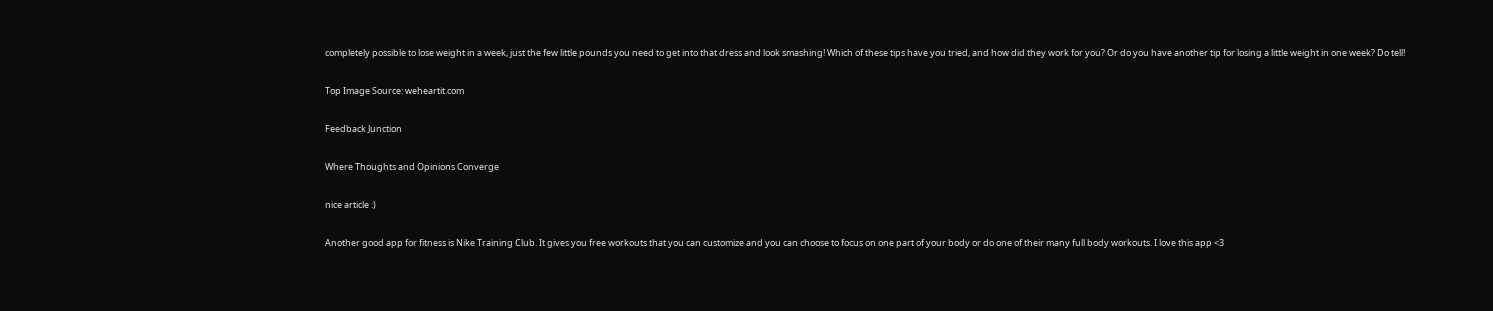completely possible to lose weight in a week, just the few little pounds you need to get into that dress and look smashing! Which of these tips have you tried, and how did they work for you? Or do you have another tip for losing a little weight in one week? Do tell!

Top Image Source: weheartit.com

Feedback Junction

Where Thoughts and Opinions Converge

nice article :)

Another good app for fitness is Nike Training Club. It gives you free workouts that you can customize and you can choose to focus on one part of your body or do one of their many full body workouts. I love this app <3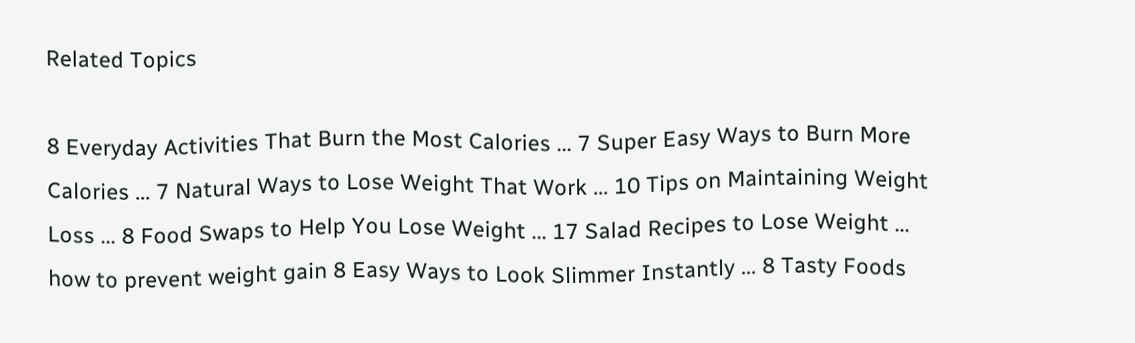Related Topics

8 Everyday Activities That Burn the Most Calories ... 7 Super Easy Ways to Burn More Calories ... 7 Natural Ways to Lose Weight That Work ... 10 Tips on Maintaining Weight Loss ... 8 Food Swaps to Help You Lose Weight ... 17 Salad Recipes to Lose Weight ... how to prevent weight gain 8 Easy Ways to Look Slimmer Instantly ... 8 Tasty Foods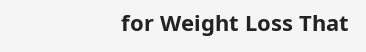for Weight Loss That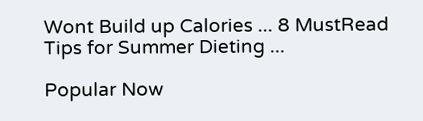Wont Build up Calories ... 8 MustRead Tips for Summer Dieting ...

Popular Now